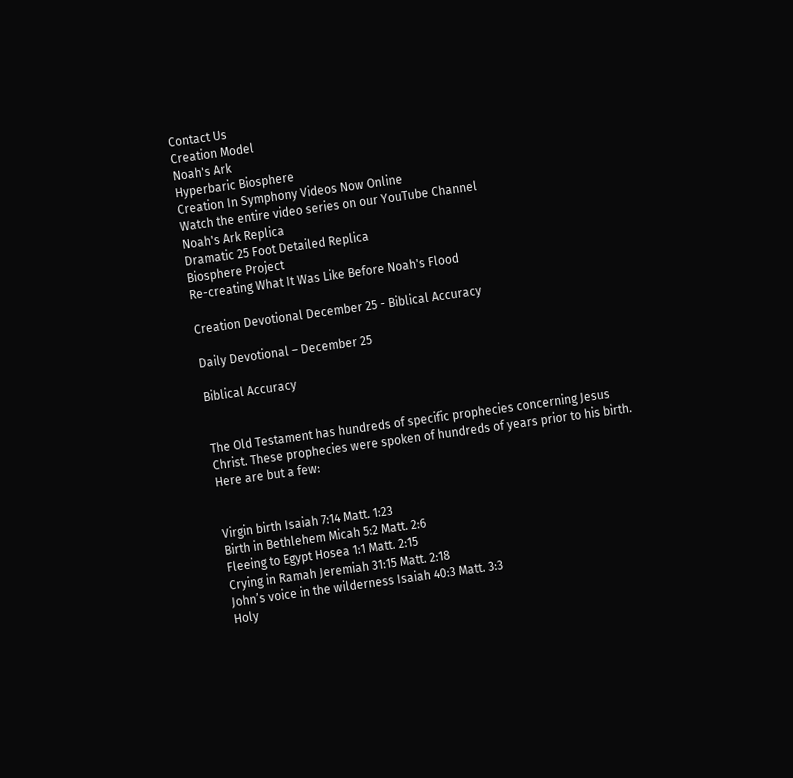Contact Us
Creation Model
Noah's Ark
Hyperbaric Biosphere
Creation In Symphony Videos Now Online
Watch the entire video series on our YouTube Channel
Noah's Ark Replica
Dramatic 25 Foot Detailed Replica
Biosphere Project
Re-creating What It Was Like Before Noah's Flood

Creation Devotional December 25 - Biblical Accuracy

Daily Devotional – December 25

Biblical Accuracy


The Old Testament has hundreds of specific prophecies concerning Jesus Christ. These prophecies were spoken of hundreds of years prior to his birth. Here are but a few:


Virgin birth Isaiah 7:14 Matt. 1:23
Birth in Bethlehem Micah 5:2 Matt. 2:6
Fleeing to Egypt Hosea 1:1 Matt. 2:15
Crying in Ramah Jeremiah 31:15 Matt. 2:18
John’s voice in the wilderness Isaiah 40:3 Matt. 3:3
Holy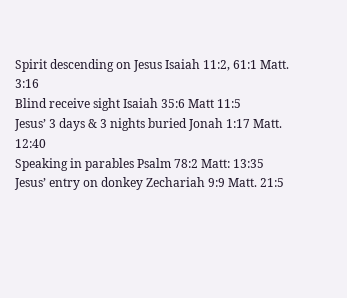Spirit descending on Jesus Isaiah 11:2, 61:1 Matt. 3:16
Blind receive sight Isaiah 35:6 Matt 11:5
Jesus’ 3 days & 3 nights buried Jonah 1:17 Matt. 12:40
Speaking in parables Psalm 78:2 Matt: 13:35
Jesus’ entry on donkey Zechariah 9:9 Matt. 21:5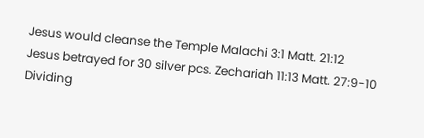Jesus would cleanse the Temple Malachi 3:1 Matt. 21:12
Jesus betrayed for 30 silver pcs. Zechariah 11:13 Matt. 27:9-10
Dividing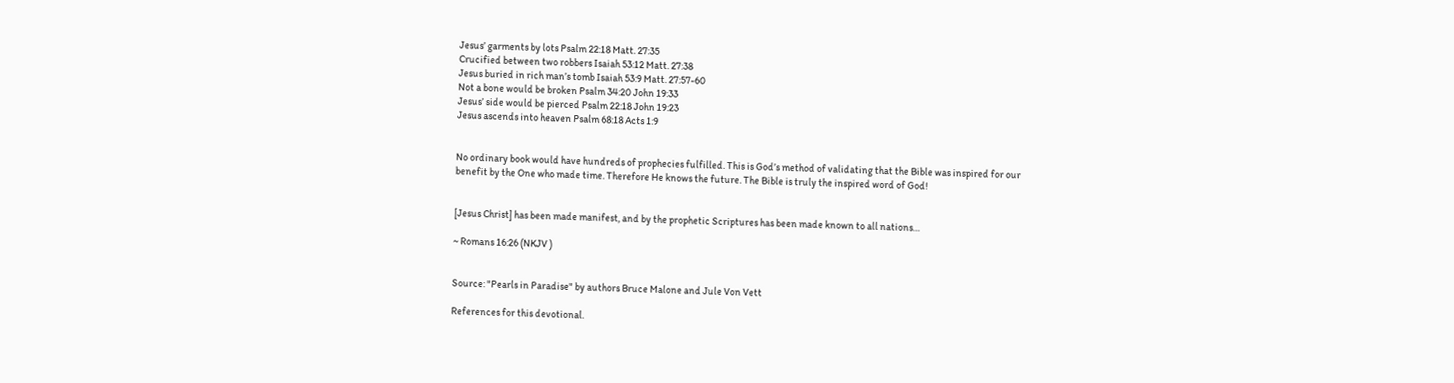Jesus’ garments by lots Psalm 22:18 Matt. 27:35
Crucified between two robbers Isaiah 53:12 Matt. 27:38
Jesus buried in rich man’s tomb Isaiah 53:9 Matt. 27:57-60
Not a bone would be broken Psalm 34:20 John 19:33
Jesus’ side would be pierced Psalm 22:18 John 19:23
Jesus ascends into heaven Psalm 68:18 Acts 1:9


No ordinary book would have hundreds of prophecies fulfilled. This is God’s method of validating that the Bible was inspired for our benefit by the One who made time. Therefore He knows the future. The Bible is truly the inspired word of God!


[Jesus Christ] has been made manifest, and by the prophetic Scriptures has been made known to all nations…

~ Romans 16:26 (NKJV )


Source: "Pearls in Paradise" by authors Bruce Malone and Jule Von Vett

References for this devotional.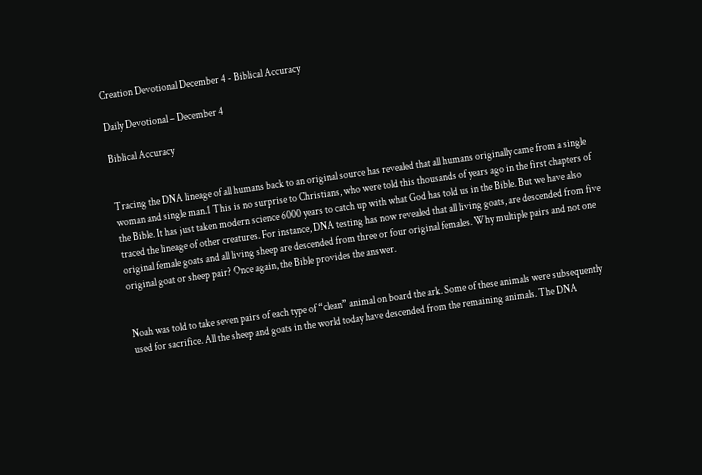Creation Devotional December 4 - Biblical Accuracy

Daily Devotional – December 4

Biblical Accuracy


Tracing the DNA lineage of all humans back to an original source has revealed that all humans originally came from a single woman and single man.1 This is no surprise to Christians, who were told this thousands of years ago in the first chapters of the Bible. It has just taken modern science 6000 years to catch up with what God has told us in the Bible. But we have also traced the lineage of other creatures. For instance, DNA testing has now revealed that all living goats, are descended from five original female goats and all living sheep are descended from three or four original females. Why multiple pairs and not one original goat or sheep pair? Once again, the Bible provides the answer.


Noah was told to take seven pairs of each type of “clean” animal on board the ark. Some of these animals were subsequently used for sacrifice. All the sheep and goats in the world today have descended from the remaining animals. The DNA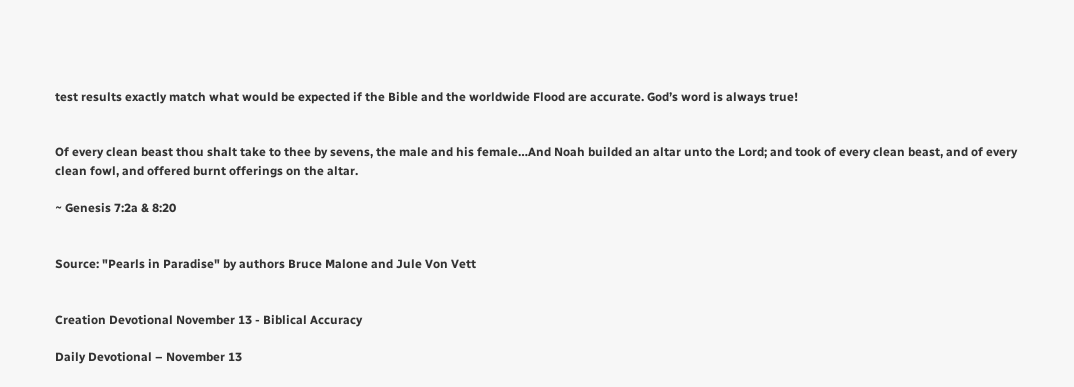test results exactly match what would be expected if the Bible and the worldwide Flood are accurate. God’s word is always true!


Of every clean beast thou shalt take to thee by sevens, the male and his female…And Noah builded an altar unto the Lord; and took of every clean beast, and of every clean fowl, and offered burnt offerings on the altar.

~ Genesis 7:2a & 8:20


Source: "Pearls in Paradise" by authors Bruce Malone and Jule Von Vett


Creation Devotional November 13 - Biblical Accuracy

Daily Devotional – November 13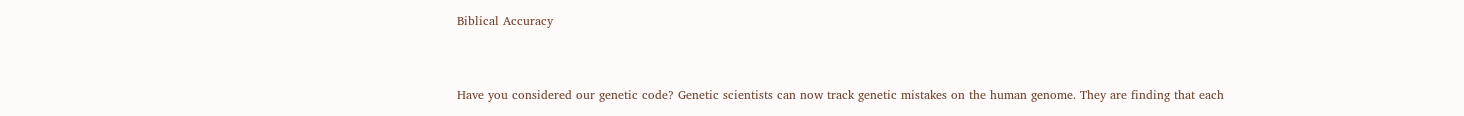Biblical Accuracy


Have you considered our genetic code? Genetic scientists can now track genetic mistakes on the human genome. They are finding that each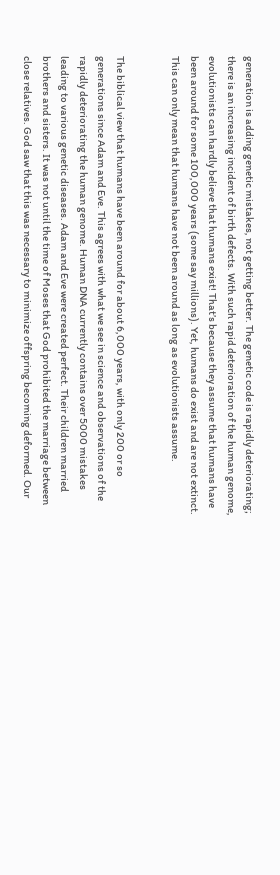generation is adding genetic mistakes, not getting better. The genetic code is rapidly deteriorating; there is an increasing incident of birth defects. With such rapid deterioration of the human genome, evolutionists can hardly believe that humans exist! That’s because they assume that humans have been around for some 100,000 years (some say millions). Yet, humans do exist and are not extinct. This can only mean that humans have not been around as long as evolutionists assume.


The biblical view that humans have been around for about 6,000 years, with only 200 or so generations since Adam and Eve. This agrees with what we see in science and observations of the rapidly deteriorating the human genome. Human DNA currently contains over 5000 mistakes leading to various genetic diseases. Adam and Eve were created perfect. Their children married brothers and sisters. It was not until the time of Moses that God prohibited the marriage between close relatives. God saw that this was necessary to minimize offspring becoming deformed. Our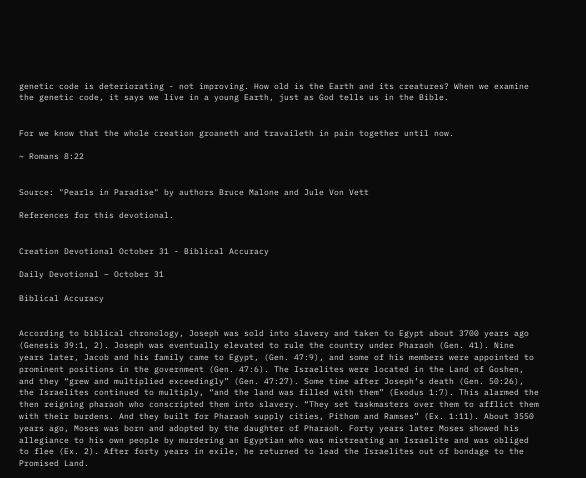genetic code is deteriorating - not improving. How old is the Earth and its creatures? When we examine the genetic code, it says we live in a young Earth, just as God tells us in the Bible.


For we know that the whole creation groaneth and travaileth in pain together until now.

~ Romans 8:22


Source: "Pearls in Paradise" by authors Bruce Malone and Jule Von Vett

References for this devotional.


Creation Devotional October 31 - Biblical Accuracy

Daily Devotional – October 31

Biblical Accuracy


According to biblical chronology, Joseph was sold into slavery and taken to Egypt about 3700 years ago (Genesis 39:1, 2). Joseph was eventually elevated to rule the country under Pharaoh (Gen. 41). Nine years later, Jacob and his family came to Egypt, (Gen. 47:9), and some of his members were appointed to prominent positions in the government (Gen. 47:6). The Israelites were located in the Land of Goshen, and they “grew and multiplied exceedingly” (Gen. 47:27). Some time after Joseph’s death (Gen. 50:26), the Israelites continued to multiply, “and the land was filled with them” (Exodus 1:7). This alarmed the then reigning pharaoh who conscripted them into slavery. “They set taskmasters over them to afflict them with their burdens. And they built for Pharaoh supply cities, Pithom and Ramses” (Ex. 1:11). About 3550 years ago, Moses was born and adopted by the daughter of Pharaoh. Forty years later Moses showed his allegiance to his own people by murdering an Egyptian who was mistreating an Israelite and was obliged to flee (Ex. 2). After forty years in exile, he returned to lead the Israelites out of bondage to the Promised Land.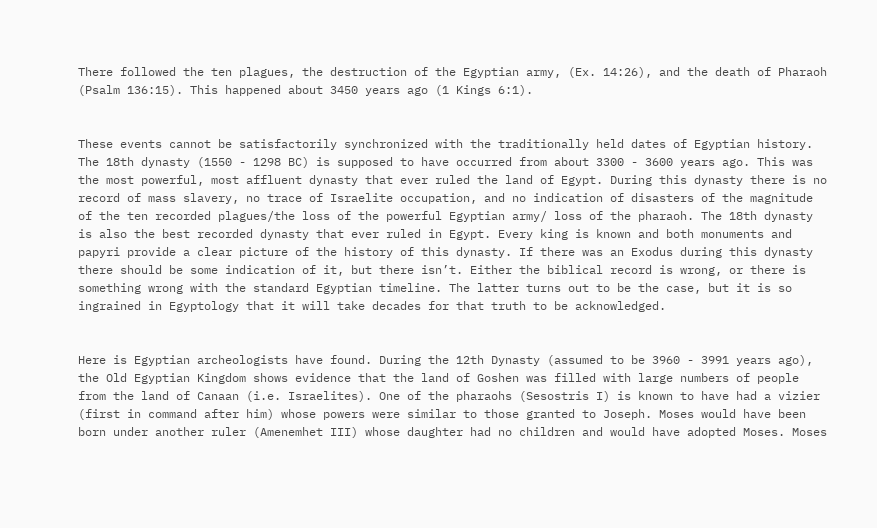There followed the ten plagues, the destruction of the Egyptian army, (Ex. 14:26), and the death of Pharaoh (Psalm 136:15). This happened about 3450 years ago (1 Kings 6:1).


These events cannot be satisfactorily synchronized with the traditionally held dates of Egyptian history. The 18th dynasty (1550 - 1298 BC) is supposed to have occurred from about 3300 - 3600 years ago. This was the most powerful, most affluent dynasty that ever ruled the land of Egypt. During this dynasty there is no record of mass slavery, no trace of Israelite occupation, and no indication of disasters of the magnitude of the ten recorded plagues/the loss of the powerful Egyptian army/ loss of the pharaoh. The 18th dynasty is also the best recorded dynasty that ever ruled in Egypt. Every king is known and both monuments and papyri provide a clear picture of the history of this dynasty. If there was an Exodus during this dynasty there should be some indication of it, but there isn’t. Either the biblical record is wrong, or there is something wrong with the standard Egyptian timeline. The latter turns out to be the case, but it is so ingrained in Egyptology that it will take decades for that truth to be acknowledged.


Here is Egyptian archeologists have found. During the 12th Dynasty (assumed to be 3960 - 3991 years ago), the Old Egyptian Kingdom shows evidence that the land of Goshen was filled with large numbers of people from the land of Canaan (i.e. Israelites). One of the pharaohs (Sesostris I) is known to have had a vizier (first in command after him) whose powers were similar to those granted to Joseph. Moses would have been born under another ruler (Amenemhet III) whose daughter had no children and would have adopted Moses. Moses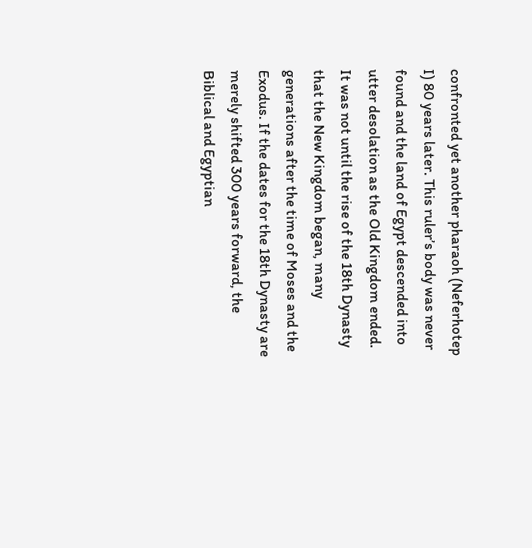confronted yet another pharaoh (Neferhotep I) 80 years later. This ruler’s body was never found and the land of Egypt descended into utter desolation as the Old Kingdom ended. It was not until the rise of the 18th Dynasty that the New Kingdom began, many generations after the time of Moses and the Exodus. If the dates for the 18th Dynasty are merely shifted 300 years forward, the Biblical and Egyptian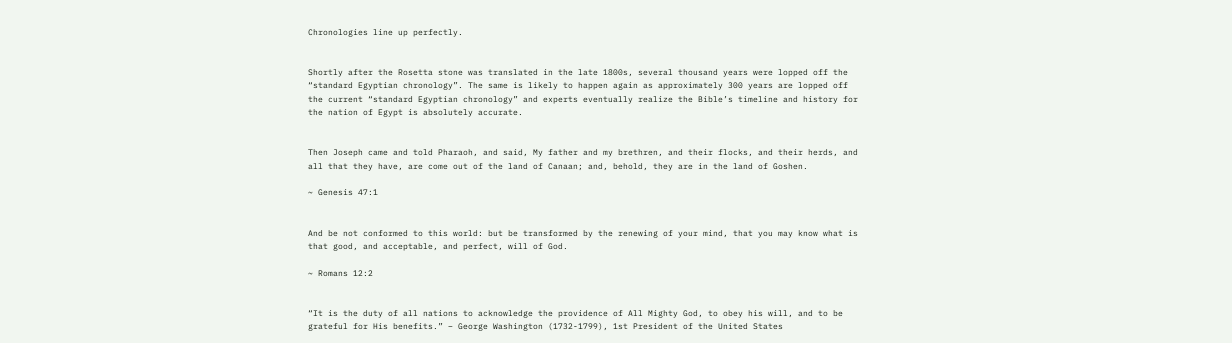Chronologies line up perfectly.


Shortly after the Rosetta stone was translated in the late 1800s, several thousand years were lopped off the “standard Egyptian chronology”. The same is likely to happen again as approximately 300 years are lopped off the current “standard Egyptian chronology” and experts eventually realize the Bible’s timeline and history for the nation of Egypt is absolutely accurate.


Then Joseph came and told Pharaoh, and said, My father and my brethren, and their flocks, and their herds, and all that they have, are come out of the land of Canaan; and, behold, they are in the land of Goshen.

~ Genesis 47:1


And be not conformed to this world: but be transformed by the renewing of your mind, that you may know what is that good, and acceptable, and perfect, will of God.

~ Romans 12:2


“It is the duty of all nations to acknowledge the providence of All Mighty God, to obey his will, and to be grateful for His benefits.” – George Washington (1732-1799), 1st President of the United States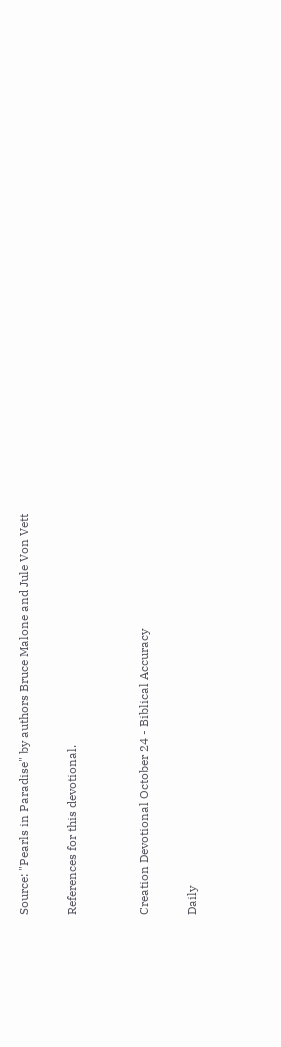Source: "Pearls in Paradise" by authors Bruce Malone and Jule Von Vett

References for this devotional.


Creation Devotional October 24 - Biblical Accuracy

Daily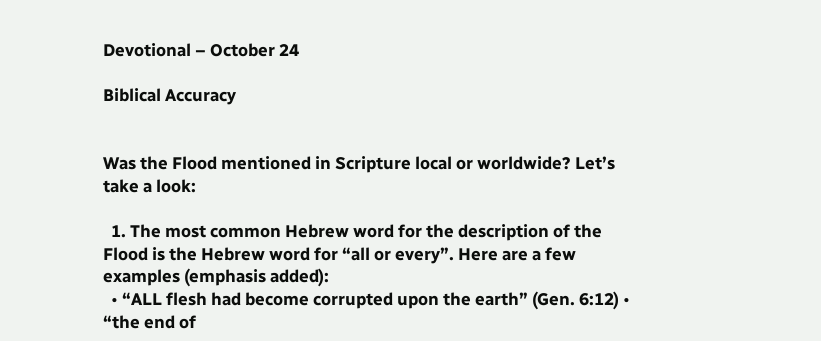Devotional – October 24

Biblical Accuracy


Was the Flood mentioned in Scripture local or worldwide? Let’s take a look:

  1. The most common Hebrew word for the description of the Flood is the Hebrew word for “all or every”. Here are a few examples (emphasis added):
  • “ALL flesh had become corrupted upon the earth” (Gen. 6:12) • “the end of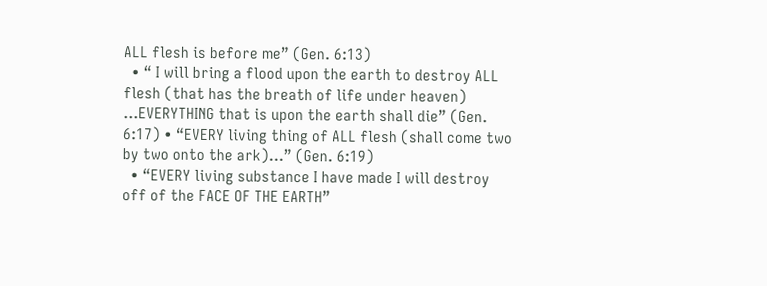ALL flesh is before me” (Gen. 6:13)
  • “ I will bring a flood upon the earth to destroy ALL flesh (that has the breath of life under heaven) …EVERYTHING that is upon the earth shall die” (Gen. 6:17) • “EVERY living thing of ALL flesh (shall come two by two onto the ark)…” (Gen. 6:19)
  • “EVERY living substance I have made I will destroy off of the FACE OF THE EARTH”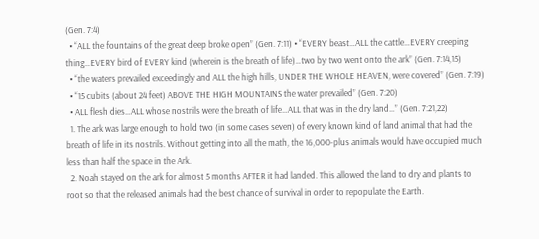(Gen. 7:4)
  • “ALL the fountains of the great deep broke open” (Gen. 7:11) • “EVERY beast…ALL the cattle…EVERY creeping thing…EVERY bird of EVERY kind (wherein is the breath of life)…two by two went onto the ark” (Gen. 7:14,15)
  • “the waters prevailed exceedingly and ALL the high hills, UNDER THE WHOLE HEAVEN, were covered” (Gen. 7:19)
  • “15 cubits (about 24 feet) ABOVE THE HIGH MOUNTAINS the water prevailed” (Gen. 7:20)
  • ALL flesh dies…ALL whose nostrils were the breath of life…ALL that was in the dry land…” (Gen. 7:21,22)
  1. The ark was large enough to hold two (in some cases seven) of every known kind of land animal that had the breath of life in its nostrils. Without getting into all the math, the 16,000-plus animals would have occupied much less than half the space in the Ark.
  2. Noah stayed on the ark for almost 5 months AFTER it had landed. This allowed the land to dry and plants to root so that the released animals had the best chance of survival in order to repopulate the Earth.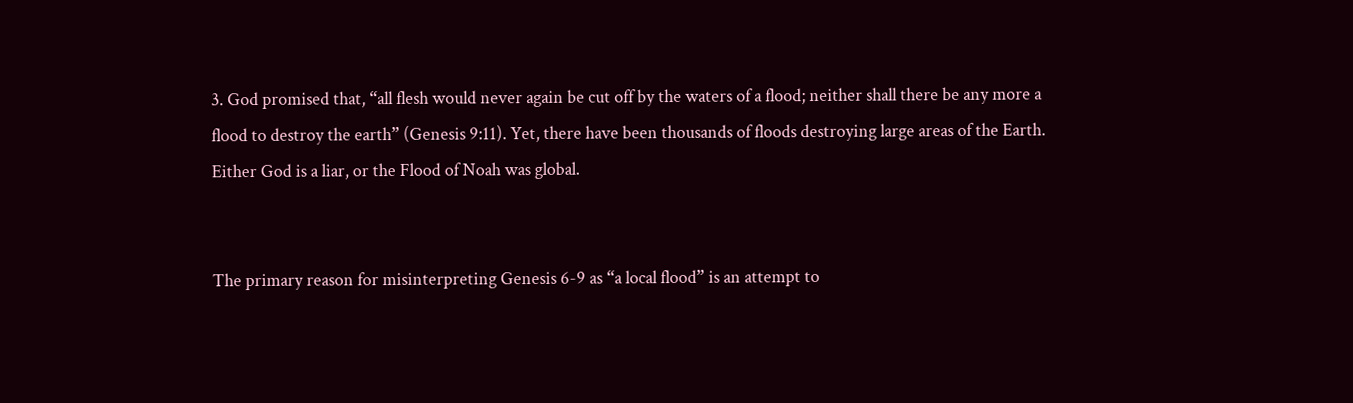3. God promised that, “all flesh would never again be cut off by the waters of a flood; neither shall there be any more a flood to destroy the earth” (Genesis 9:11). Yet, there have been thousands of floods destroying large areas of the Earth. Either God is a liar, or the Flood of Noah was global.


The primary reason for misinterpreting Genesis 6-9 as “a local flood” is an attempt to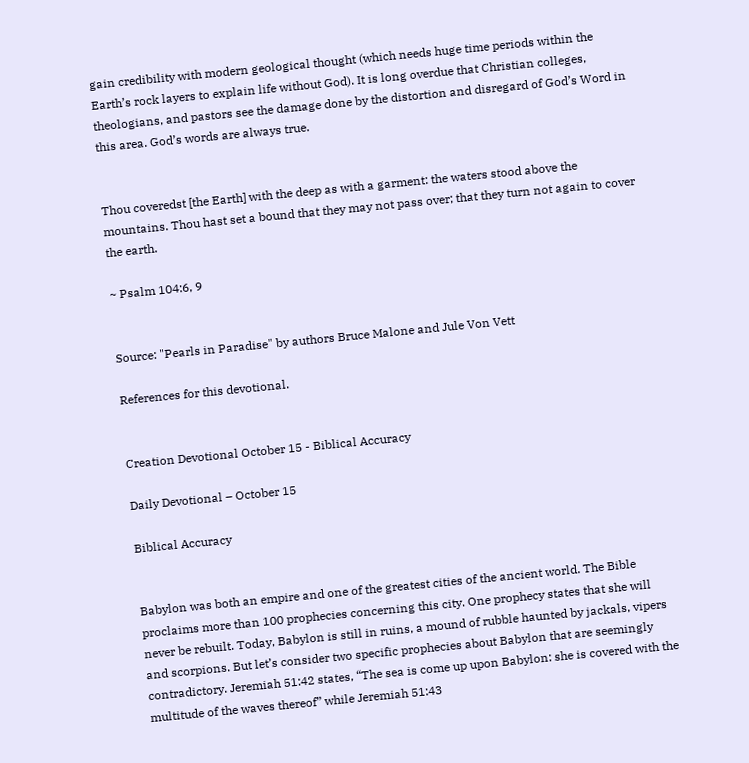gain credibility with modern geological thought (which needs huge time periods within the Earth’s rock layers to explain life without God). It is long overdue that Christian colleges, theologians, and pastors see the damage done by the distortion and disregard of God’s Word in this area. God’s words are always true.


Thou coveredst [the Earth] with the deep as with a garment: the waters stood above the mountains. Thou hast set a bound that they may not pass over; that they turn not again to cover the earth.

~ Psalm 104:6, 9


Source: "Pearls in Paradise" by authors Bruce Malone and Jule Von Vett

References for this devotional.


Creation Devotional October 15 - Biblical Accuracy

Daily Devotional – October 15

Biblical Accuracy


Babylon was both an empire and one of the greatest cities of the ancient world. The Bible proclaims more than 100 prophecies concerning this city. One prophecy states that she will never be rebuilt. Today, Babylon is still in ruins, a mound of rubble haunted by jackals, vipers and scorpions. But let’s consider two specific prophecies about Babylon that are seemingly contradictory. Jeremiah 51:42 states, “The sea is come up upon Babylon: she is covered with the multitude of the waves thereof” while Jeremiah 51:43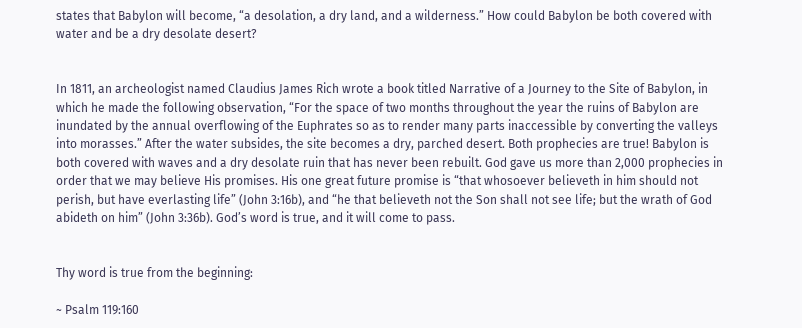states that Babylon will become, “a desolation, a dry land, and a wilderness.” How could Babylon be both covered with water and be a dry desolate desert?


In 1811, an archeologist named Claudius James Rich wrote a book titled Narrative of a Journey to the Site of Babylon, in which he made the following observation, “For the space of two months throughout the year the ruins of Babylon are inundated by the annual overflowing of the Euphrates so as to render many parts inaccessible by converting the valleys into morasses.” After the water subsides, the site becomes a dry, parched desert. Both prophecies are true! Babylon is both covered with waves and a dry desolate ruin that has never been rebuilt. God gave us more than 2,000 prophecies in order that we may believe His promises. His one great future promise is “that whosoever believeth in him should not perish, but have everlasting life” (John 3:16b), and “he that believeth not the Son shall not see life; but the wrath of God abideth on him” (John 3:36b). God’s word is true, and it will come to pass.


Thy word is true from the beginning:

~ Psalm 119:160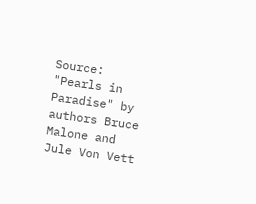Source: "Pearls in Paradise" by authors Bruce Malone and Jule Von Vett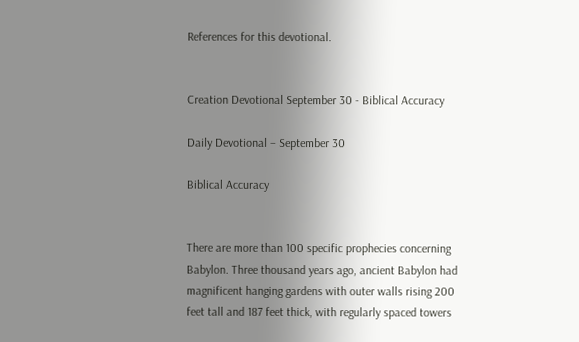References for this devotional.


Creation Devotional September 30 - Biblical Accuracy

Daily Devotional – September 30

Biblical Accuracy


There are more than 100 specific prophecies concerning Babylon. Three thousand years ago, ancient Babylon had magnificent hanging gardens with outer walls rising 200 feet tall and 187 feet thick, with regularly spaced towers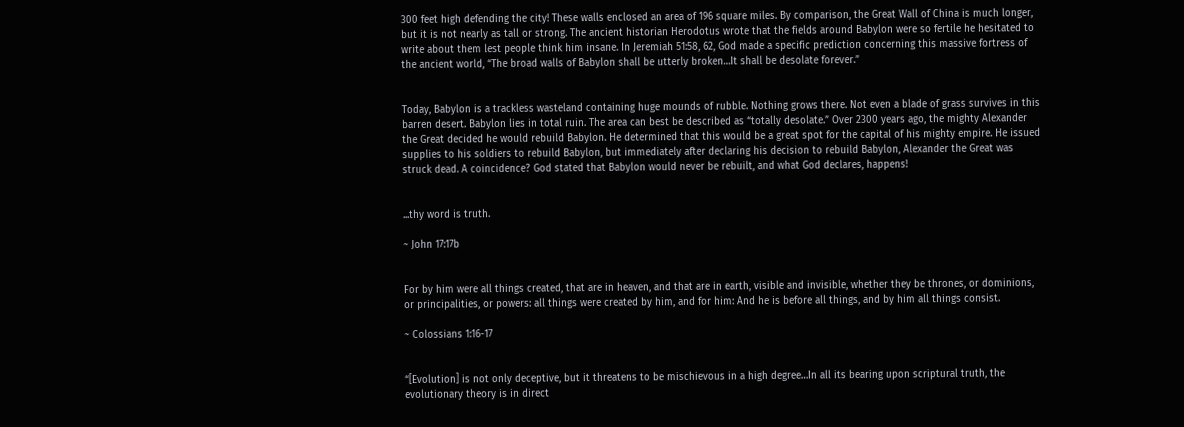300 feet high defending the city! These walls enclosed an area of 196 square miles. By comparison, the Great Wall of China is much longer, but it is not nearly as tall or strong. The ancient historian Herodotus wrote that the fields around Babylon were so fertile he hesitated to write about them lest people think him insane. In Jeremiah 51:58, 62, God made a specific prediction concerning this massive fortress of the ancient world, “The broad walls of Babylon shall be utterly broken…It shall be desolate forever.”


Today, Babylon is a trackless wasteland containing huge mounds of rubble. Nothing grows there. Not even a blade of grass survives in this barren desert. Babylon lies in total ruin. The area can best be described as “totally desolate.” Over 2300 years ago, the mighty Alexander the Great decided he would rebuild Babylon. He determined that this would be a great spot for the capital of his mighty empire. He issued supplies to his soldiers to rebuild Babylon, but immediately after declaring his decision to rebuild Babylon, Alexander the Great was struck dead. A coincidence? God stated that Babylon would never be rebuilt, and what God declares, happens!


...thy word is truth.

~ John 17:17b


For by him were all things created, that are in heaven, and that are in earth, visible and invisible, whether they be thrones, or dominions, or principalities, or powers: all things were created by him, and for him: And he is before all things, and by him all things consist.

~ Colossians 1:16-17


“[Evolution] is not only deceptive, but it threatens to be mischievous in a high degree…In all its bearing upon scriptural truth, the evolutionary theory is in direct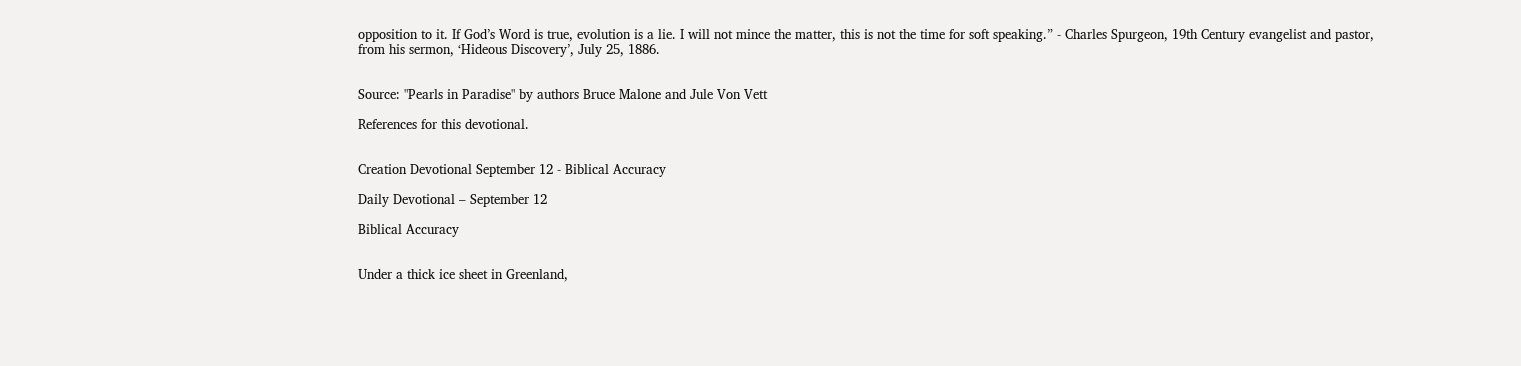opposition to it. If God’s Word is true, evolution is a lie. I will not mince the matter, this is not the time for soft speaking.” - Charles Spurgeon, 19th Century evangelist and pastor, from his sermon, ‘Hideous Discovery’, July 25, 1886.


Source: "Pearls in Paradise" by authors Bruce Malone and Jule Von Vett

References for this devotional.


Creation Devotional September 12 - Biblical Accuracy

Daily Devotional – September 12

Biblical Accuracy


Under a thick ice sheet in Greenland,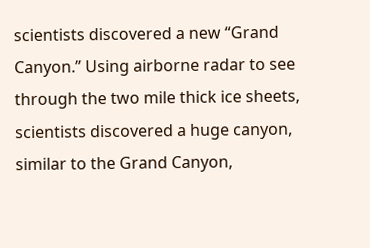scientists discovered a new “Grand Canyon.” Using airborne radar to see through the two mile thick ice sheets, scientists discovered a huge canyon, similar to the Grand Canyon,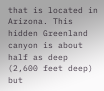that is located in Arizona. This hidden Greenland canyon is about half as deep (2,600 feet deep) but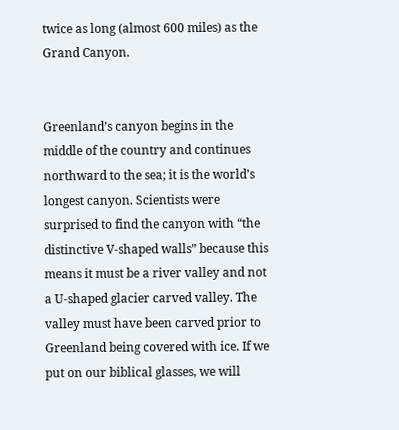twice as long (almost 600 miles) as the Grand Canyon.


Greenland’s canyon begins in the middle of the country and continues northward to the sea; it is the world’s longest canyon. Scientists were surprised to find the canyon with “the distinctive V-shaped walls” because this means it must be a river valley and not a U-shaped glacier carved valley. The valley must have been carved prior to Greenland being covered with ice. If we put on our biblical glasses, we will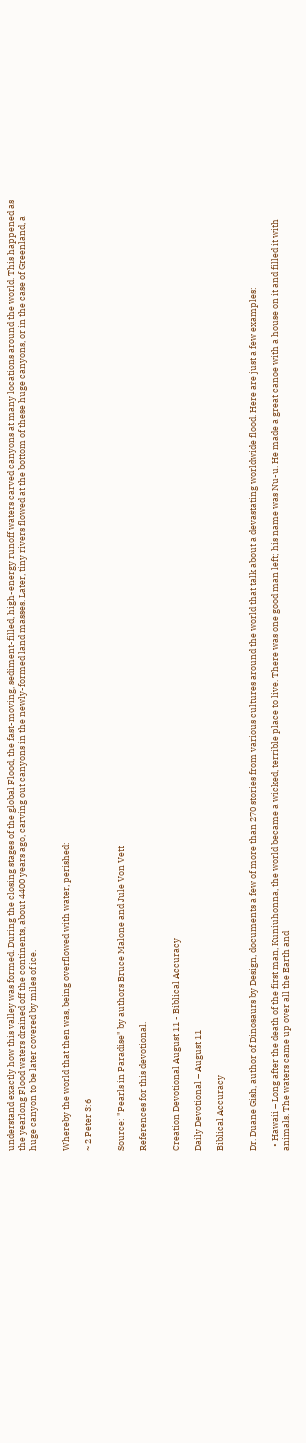understand exactly how this valley was formed. During the closing stages of the global Flood, the fast-moving, sediment-filled, high-energy runoff waters carved canyons at many locations around the world. This happened as the yearlong Flood waters drained off the continents, about 4400 years ago, carving out canyons in the newly-formed land masses. Later, tiny rivers flowed at the bottom of these huge canyons, or in the case of Greenland, a huge canyon to be later covered by miles of ice.


Whereby the world that then was, being overflowed with water, perished:

~ 2 Peter 3:6


Source: "Pearls in Paradise" by authors Bruce Malone and Jule Von Vett

References for this devotional.


Creation Devotional August 11 - Biblical Accuracy

Daily Devotional – August 11

Biblical Accuracy


Dr. Duane Gish, author of Dinosaurs by Design, documents a few of more than 270 stories from various cultures around the world that talk about a devastating worldwide flood. Here are just a few examples:

  • Hawaii – Long after the death of the first man, Kuniuhonna, the world became a wicked, terrible place to live. There was one good man left; his name was Nu-u. He made a great canoe with a house on it and filled it with animals. The waters came up over all the Earth and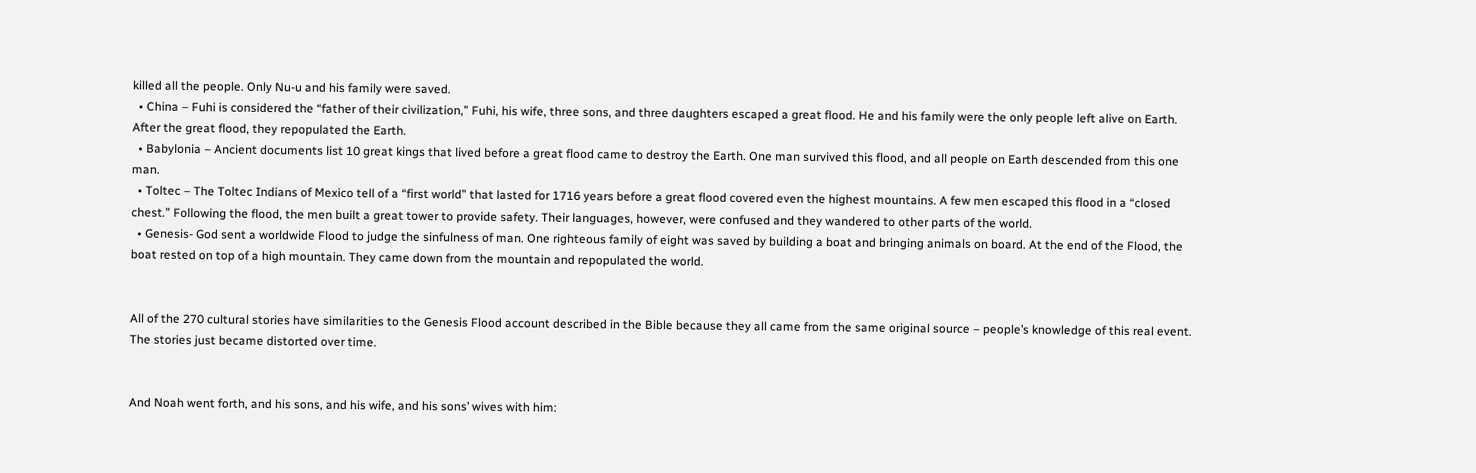killed all the people. Only Nu-u and his family were saved.
  • China – Fuhi is considered the “father of their civilization,” Fuhi, his wife, three sons, and three daughters escaped a great flood. He and his family were the only people left alive on Earth. After the great flood, they repopulated the Earth.
  • Babylonia – Ancient documents list 10 great kings that lived before a great flood came to destroy the Earth. One man survived this flood, and all people on Earth descended from this one man.
  • Toltec – The Toltec Indians of Mexico tell of a “first world” that lasted for 1716 years before a great flood covered even the highest mountains. A few men escaped this flood in a “closed chest.” Following the flood, the men built a great tower to provide safety. Their languages, however, were confused and they wandered to other parts of the world.
  • Genesis- God sent a worldwide Flood to judge the sinfulness of man. One righteous family of eight was saved by building a boat and bringing animals on board. At the end of the Flood, the boat rested on top of a high mountain. They came down from the mountain and repopulated the world.


All of the 270 cultural stories have similarities to the Genesis Flood account described in the Bible because they all came from the same original source – people’s knowledge of this real event. The stories just became distorted over time.


And Noah went forth, and his sons, and his wife, and his sons’ wives with him: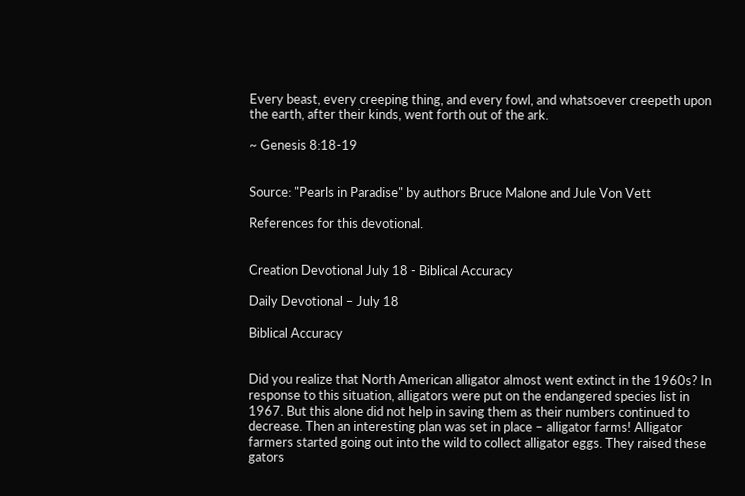Every beast, every creeping thing, and every fowl, and whatsoever creepeth upon the earth, after their kinds, went forth out of the ark.

~ Genesis 8:18-19


Source: "Pearls in Paradise" by authors Bruce Malone and Jule Von Vett

References for this devotional.


Creation Devotional July 18 - Biblical Accuracy

Daily Devotional – July 18

Biblical Accuracy


Did you realize that North American alligator almost went extinct in the 1960s? In response to this situation, alligators were put on the endangered species list in 1967. But this alone did not help in saving them as their numbers continued to decrease. Then an interesting plan was set in place – alligator farms! Alligator farmers started going out into the wild to collect alligator eggs. They raised these gators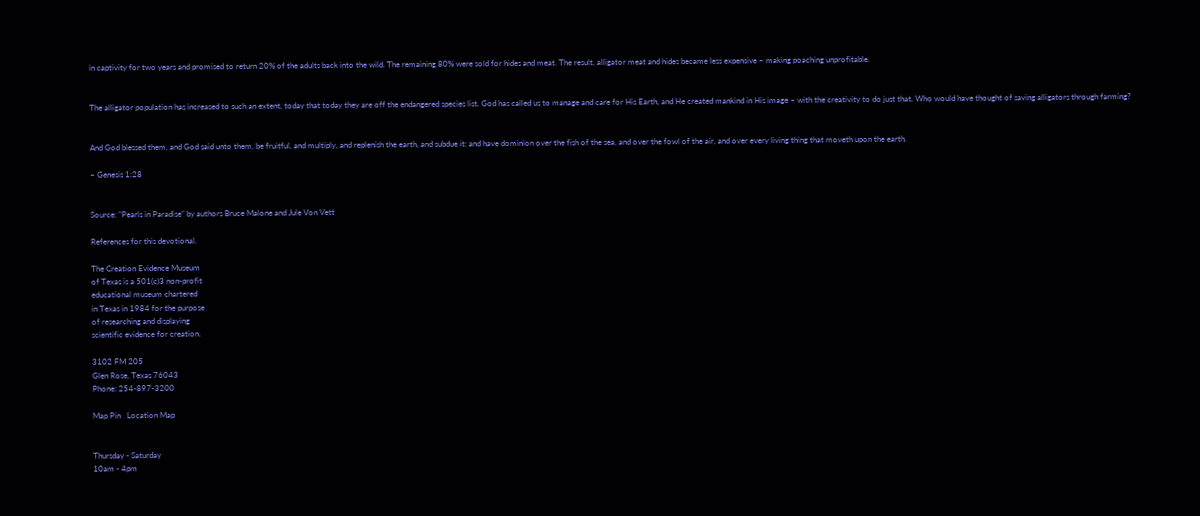in captivity for two years and promised to return 20% of the adults back into the wild. The remaining 80% were sold for hides and meat. The result, alligator meat and hides became less expensive – making poaching unprofitable.


The alligator population has increased to such an extent, today that today they are off the endangered species list. God has called us to manage and care for His Earth, and He created mankind in His image – with the creativity to do just that. Who would have thought of saving alligators through farming?


And God blessed them, and God said unto them, be fruitful, and multiply, and replenish the earth, and subdue it: and have dominion over the fish of the sea, and over the fowl of the air, and over every living thing that moveth upon the earth.

~ Genesis 1:28


Source: "Pearls in Paradise" by authors Bruce Malone and Jule Von Vett

References for this devotional.

The Creation Evidence Museum
of Texas is a 501(c)3 non-profit
educational museum chartered
in Texas in 1984 for the purpose
of researching and displaying
scientific evidence for creation.

3102 FM 205
Glen Rose, Texas 76043
Phone: 254-897-3200

Map Pin   Location Map


Thursday - Saturday
10am - 4pm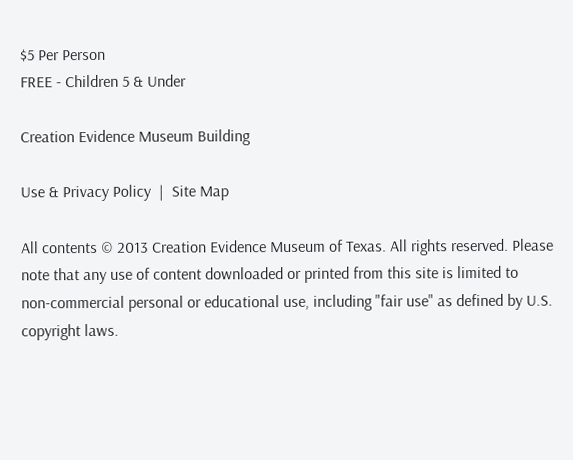$5 Per Person
FREE - Children 5 & Under

Creation Evidence Museum Building

Use & Privacy Policy  |  Site Map

All contents © 2013 Creation Evidence Museum of Texas. All rights reserved. Please note that any use of content downloaded or printed from this site is limited to
non-commercial personal or educational use, including "fair use" as defined by U.S. copyright laws.